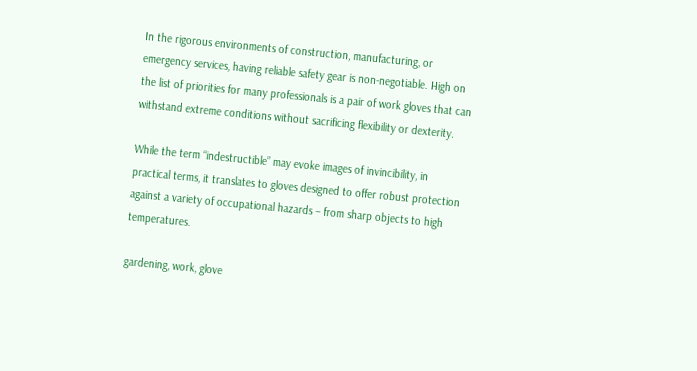In the rigorous environments of construction, manufacturing, or emergency services, having reliable safety gear is non-negotiable. High on the list of priorities for many professionals is a pair of work gloves that can withstand extreme conditions without sacrificing flexibility or dexterity.

While the term “indestructible” may evoke images of invincibility, in practical terms, it translates to gloves designed to offer robust protection against a variety of occupational hazards – from sharp objects to high temperatures.

gardening, work, glove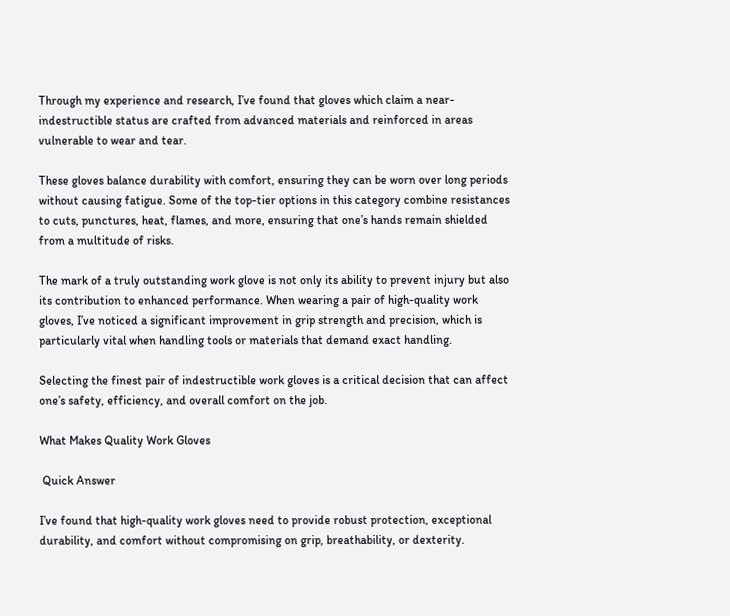Through my experience and research, I’ve found that gloves which claim a near-indestructible status are crafted from advanced materials and reinforced in areas vulnerable to wear and tear.

These gloves balance durability with comfort, ensuring they can be worn over long periods without causing fatigue. Some of the top-tier options in this category combine resistances to cuts, punctures, heat, flames, and more, ensuring that one’s hands remain shielded from a multitude of risks.

The mark of a truly outstanding work glove is not only its ability to prevent injury but also its contribution to enhanced performance. When wearing a pair of high-quality work gloves, I’ve noticed a significant improvement in grip strength and precision, which is particularly vital when handling tools or materials that demand exact handling.

Selecting the finest pair of indestructible work gloves is a critical decision that can affect one’s safety, efficiency, and overall comfort on the job.

What Makes Quality Work Gloves

 Quick Answer

I’ve found that high-quality work gloves need to provide robust protection, exceptional durability, and comfort without compromising on grip, breathability, or dexterity.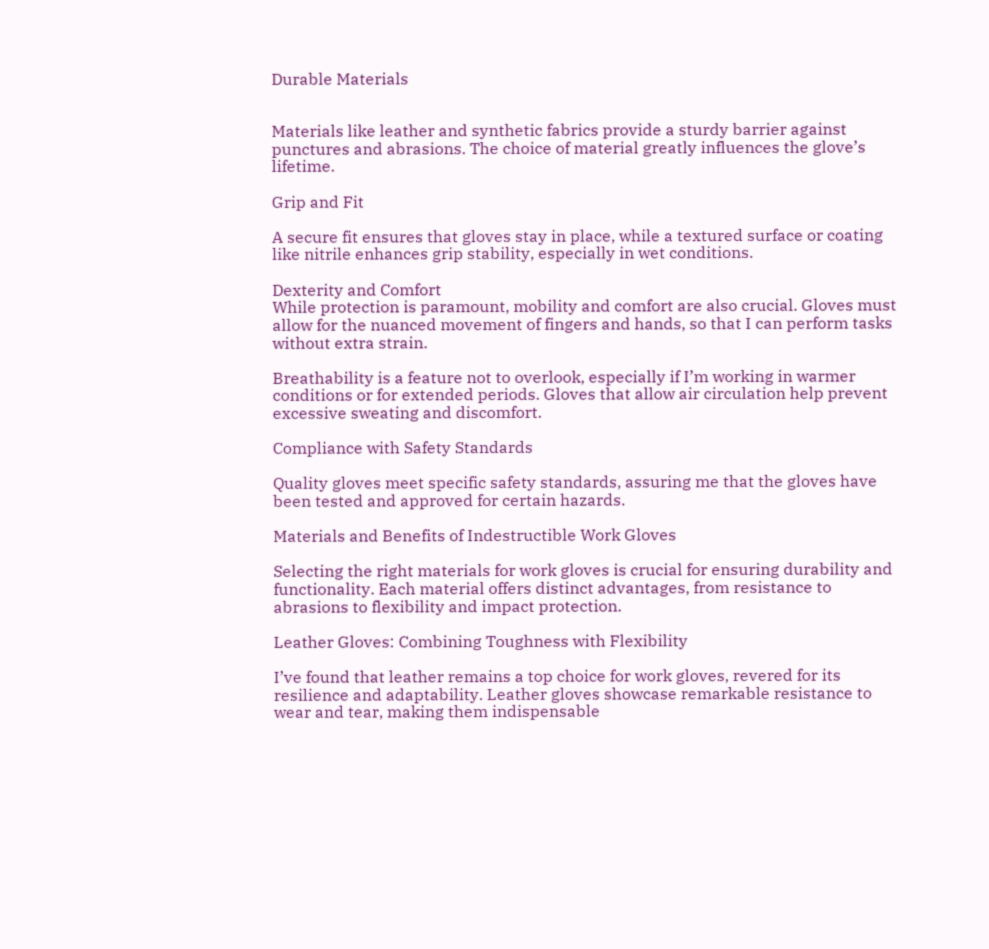Durable Materials


Materials like leather and synthetic fabrics provide a sturdy barrier against punctures and abrasions. The choice of material greatly influences the glove’s lifetime.

Grip and Fit

A secure fit ensures that gloves stay in place, while a textured surface or coating like nitrile enhances grip stability, especially in wet conditions.

Dexterity and Comfort
While protection is paramount, mobility and comfort are also crucial. Gloves must allow for the nuanced movement of fingers and hands, so that I can perform tasks without extra strain.

Breathability is a feature not to overlook, especially if I’m working in warmer conditions or for extended periods. Gloves that allow air circulation help prevent excessive sweating and discomfort.

Compliance with Safety Standards

Quality gloves meet specific safety standards, assuring me that the gloves have been tested and approved for certain hazards.

Materials and Benefits of Indestructible Work Gloves

Selecting the right materials for work gloves is crucial for ensuring durability and functionality. Each material offers distinct advantages, from resistance to abrasions to flexibility and impact protection.

Leather Gloves: Combining Toughness with Flexibility

I’ve found that leather remains a top choice for work gloves, revered for its resilience and adaptability. Leather gloves showcase remarkable resistance to wear and tear, making them indispensable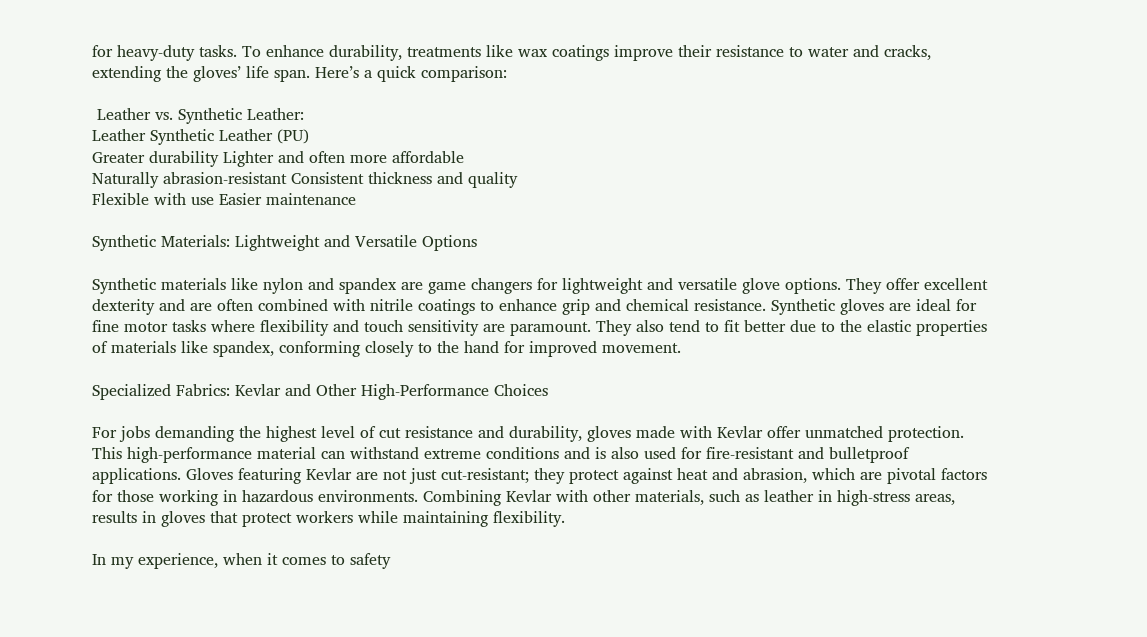for heavy-duty tasks. To enhance durability, treatments like wax coatings improve their resistance to water and cracks, extending the gloves’ life span. Here’s a quick comparison:

 Leather vs. Synthetic Leather:
Leather Synthetic Leather (PU)
Greater durability Lighter and often more affordable
Naturally abrasion-resistant Consistent thickness and quality
Flexible with use Easier maintenance

Synthetic Materials: Lightweight and Versatile Options

Synthetic materials like nylon and spandex are game changers for lightweight and versatile glove options. They offer excellent dexterity and are often combined with nitrile coatings to enhance grip and chemical resistance. Synthetic gloves are ideal for fine motor tasks where flexibility and touch sensitivity are paramount. They also tend to fit better due to the elastic properties of materials like spandex, conforming closely to the hand for improved movement.

Specialized Fabrics: Kevlar and Other High-Performance Choices

For jobs demanding the highest level of cut resistance and durability, gloves made with Kevlar offer unmatched protection. This high-performance material can withstand extreme conditions and is also used for fire-resistant and bulletproof applications. Gloves featuring Kevlar are not just cut-resistant; they protect against heat and abrasion, which are pivotal factors for those working in hazardous environments. Combining Kevlar with other materials, such as leather in high-stress areas, results in gloves that protect workers while maintaining flexibility.

In my experience, when it comes to safety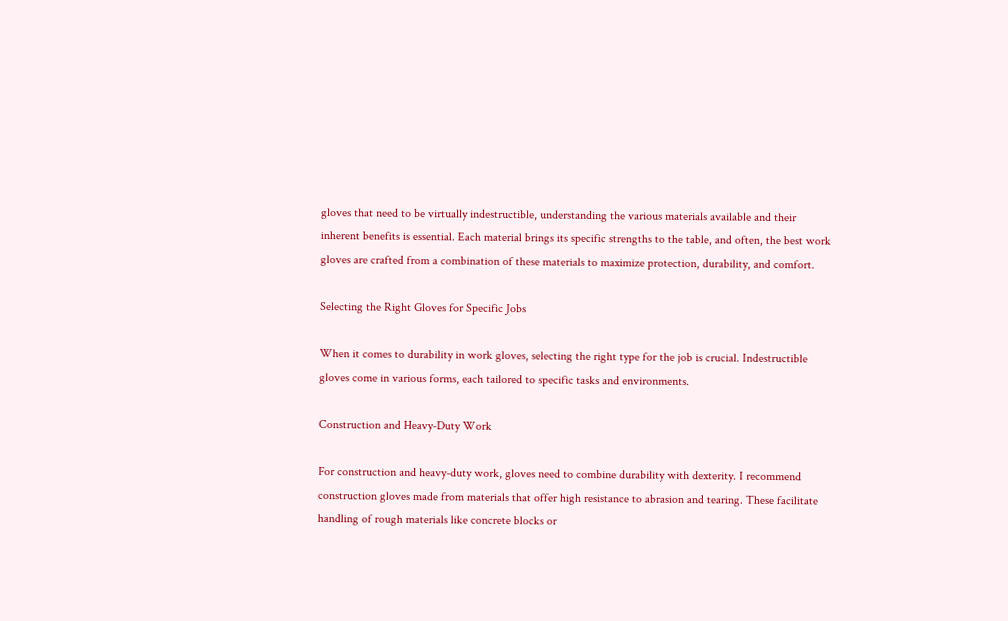gloves that need to be virtually indestructible, understanding the various materials available and their inherent benefits is essential. Each material brings its specific strengths to the table, and often, the best work gloves are crafted from a combination of these materials to maximize protection, durability, and comfort.

Selecting the Right Gloves for Specific Jobs

When it comes to durability in work gloves, selecting the right type for the job is crucial. Indestructible gloves come in various forms, each tailored to specific tasks and environments.

Construction and Heavy-Duty Work

For construction and heavy-duty work, gloves need to combine durability with dexterity. I recommend construction gloves made from materials that offer high resistance to abrasion and tearing. These facilitate handling of rough materials like concrete blocks or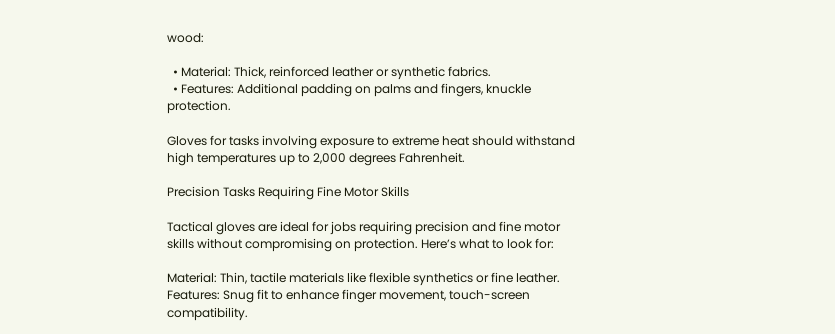wood:

  • Material: Thick, reinforced leather or synthetic fabrics.
  • Features: Additional padding on palms and fingers, knuckle protection.

Gloves for tasks involving exposure to extreme heat should withstand high temperatures up to 2,000 degrees Fahrenheit.

Precision Tasks Requiring Fine Motor Skills

Tactical gloves are ideal for jobs requiring precision and fine motor skills without compromising on protection. Here’s what to look for:

Material: Thin, tactile materials like flexible synthetics or fine leather.
Features: Snug fit to enhance finger movement, touch-screen compatibility.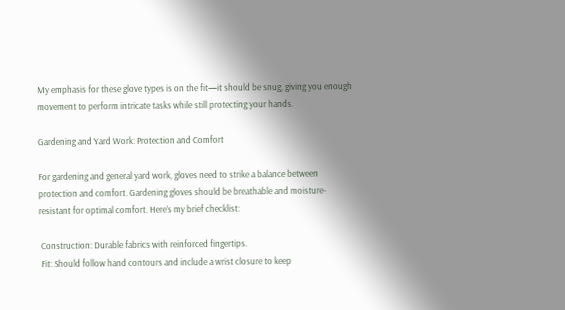My emphasis for these glove types is on the fit—it should be snug, giving you enough movement to perform intricate tasks while still protecting your hands.

Gardening and Yard Work: Protection and Comfort

For gardening and general yard work, gloves need to strike a balance between protection and comfort. Gardening gloves should be breathable and moisture-resistant for optimal comfort. Here’s my brief checklist:

 Construction: Durable fabrics with reinforced fingertips.
 Fit: Should follow hand contours and include a wrist closure to keep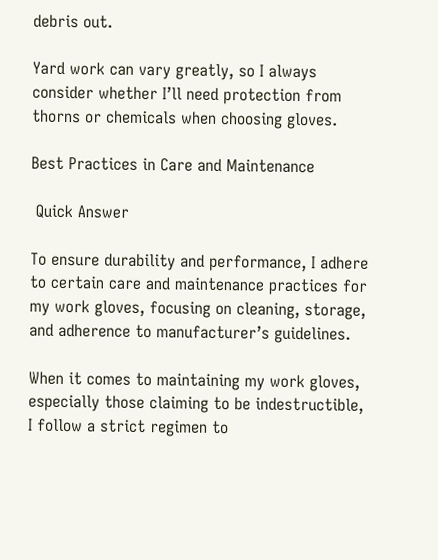debris out.

Yard work can vary greatly, so I always consider whether I’ll need protection from thorns or chemicals when choosing gloves.

Best Practices in Care and Maintenance

 Quick Answer

To ensure durability and performance, I adhere to certain care and maintenance practices for my work gloves, focusing on cleaning, storage, and adherence to manufacturer’s guidelines.

When it comes to maintaining my work gloves, especially those claiming to be indestructible, I follow a strict regimen to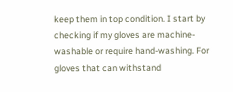keep them in top condition. I start by checking if my gloves are machine-washable or require hand-washing. For gloves that can withstand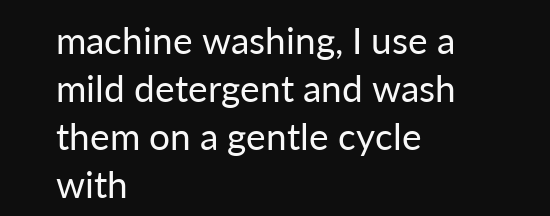machine washing, I use a mild detergent and wash them on a gentle cycle with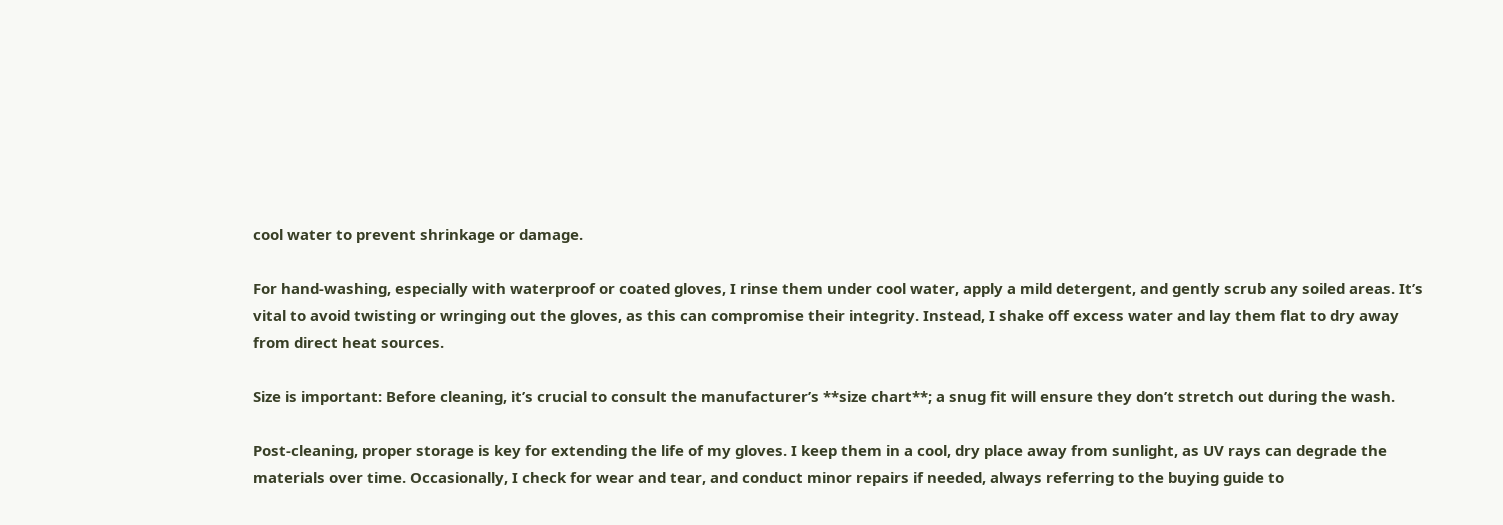cool water to prevent shrinkage or damage.

For hand-washing, especially with waterproof or coated gloves, I rinse them under cool water, apply a mild detergent, and gently scrub any soiled areas. It’s vital to avoid twisting or wringing out the gloves, as this can compromise their integrity. Instead, I shake off excess water and lay them flat to dry away from direct heat sources.

Size is important: Before cleaning, it’s crucial to consult the manufacturer’s **size chart**; a snug fit will ensure they don’t stretch out during the wash.

Post-cleaning, proper storage is key for extending the life of my gloves. I keep them in a cool, dry place away from sunlight, as UV rays can degrade the materials over time. Occasionally, I check for wear and tear, and conduct minor repairs if needed, always referring to the buying guide to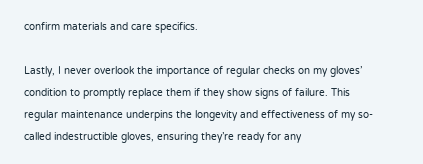confirm materials and care specifics.

Lastly, I never overlook the importance of regular checks on my gloves’ condition to promptly replace them if they show signs of failure. This regular maintenance underpins the longevity and effectiveness of my so-called indestructible gloves, ensuring they’re ready for any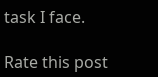task I face.

Rate this post